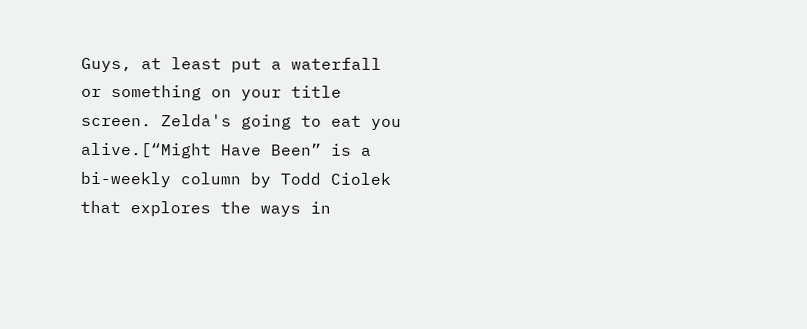Guys, at least put a waterfall or something on your title screen. Zelda's going to eat you alive.[“Might Have Been” is a bi-weekly column by Todd Ciolek that explores the ways in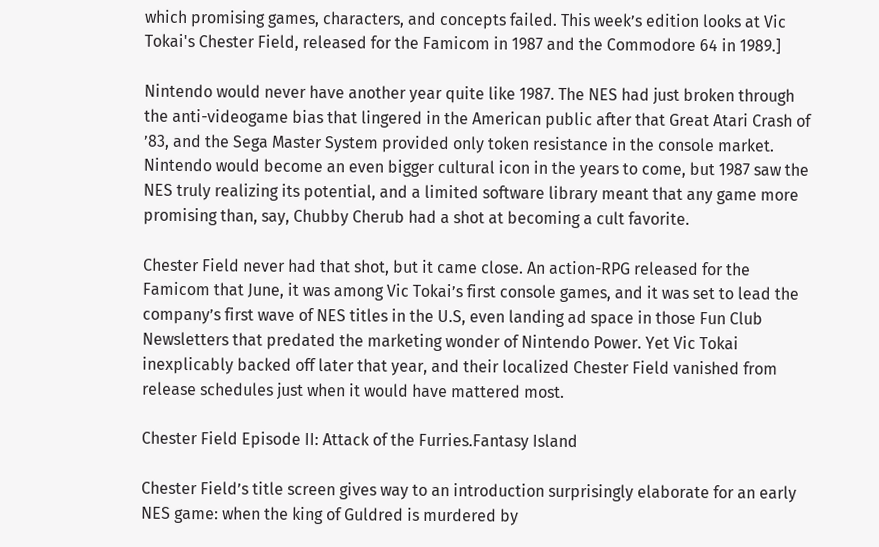which promising games, characters, and concepts failed. This week’s edition looks at Vic Tokai's Chester Field, released for the Famicom in 1987 and the Commodore 64 in 1989.]

Nintendo would never have another year quite like 1987. The NES had just broken through the anti-videogame bias that lingered in the American public after that Great Atari Crash of ’83, and the Sega Master System provided only token resistance in the console market. Nintendo would become an even bigger cultural icon in the years to come, but 1987 saw the NES truly realizing its potential, and a limited software library meant that any game more promising than, say, Chubby Cherub had a shot at becoming a cult favorite.

Chester Field never had that shot, but it came close. An action-RPG released for the Famicom that June, it was among Vic Tokai’s first console games, and it was set to lead the company’s first wave of NES titles in the U.S, even landing ad space in those Fun Club Newsletters that predated the marketing wonder of Nintendo Power. Yet Vic Tokai inexplicably backed off later that year, and their localized Chester Field vanished from release schedules just when it would have mattered most.

Chester Field Episode II: Attack of the Furries.Fantasy Island

Chester Field’s title screen gives way to an introduction surprisingly elaborate for an early NES game: when the king of Guldred is murdered by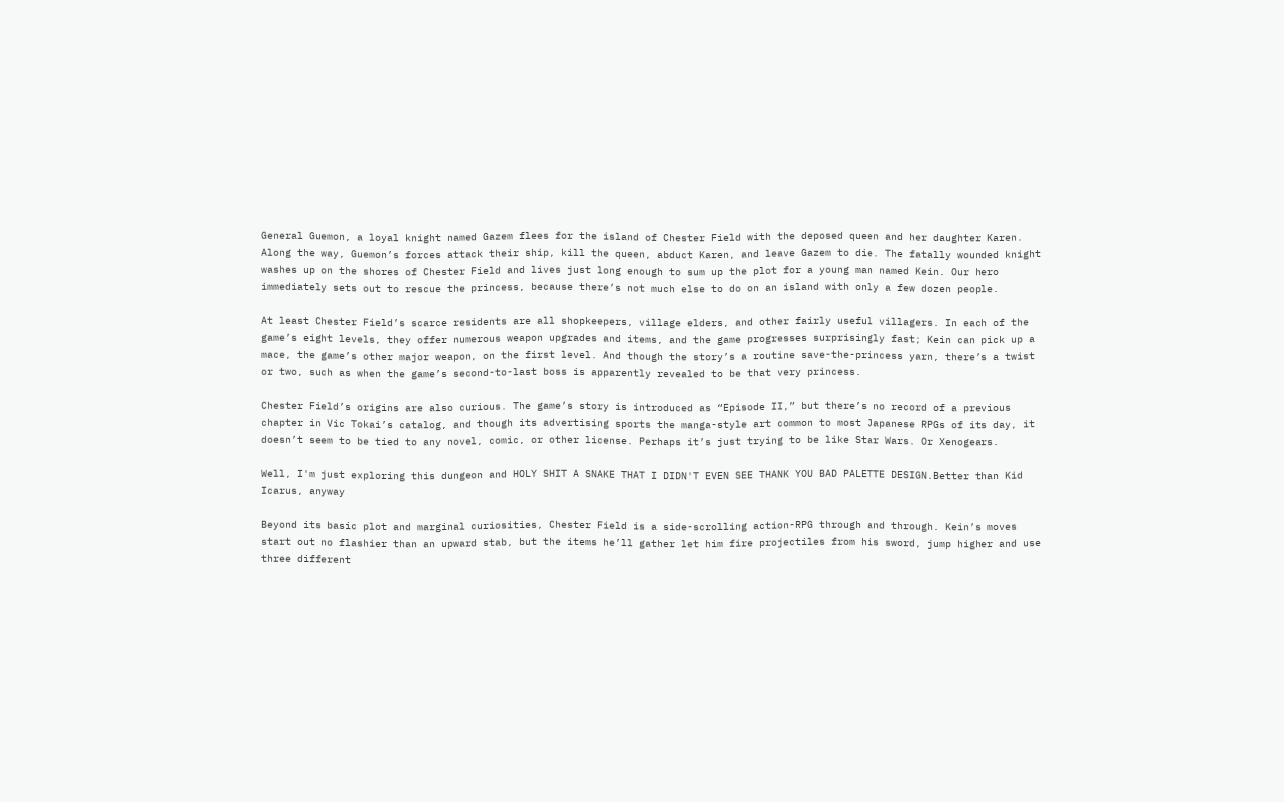General Guemon, a loyal knight named Gazem flees for the island of Chester Field with the deposed queen and her daughter Karen. Along the way, Guemon’s forces attack their ship, kill the queen, abduct Karen, and leave Gazem to die. The fatally wounded knight washes up on the shores of Chester Field and lives just long enough to sum up the plot for a young man named Kein. Our hero immediately sets out to rescue the princess, because there’s not much else to do on an island with only a few dozen people.

At least Chester Field’s scarce residents are all shopkeepers, village elders, and other fairly useful villagers. In each of the game’s eight levels, they offer numerous weapon upgrades and items, and the game progresses surprisingly fast; Kein can pick up a mace, the game’s other major weapon, on the first level. And though the story’s a routine save-the-princess yarn, there’s a twist or two, such as when the game’s second-to-last boss is apparently revealed to be that very princess.

Chester Field’s origins are also curious. The game’s story is introduced as “Episode II,” but there’s no record of a previous chapter in Vic Tokai’s catalog, and though its advertising sports the manga-style art common to most Japanese RPGs of its day, it doesn’t seem to be tied to any novel, comic, or other license. Perhaps it’s just trying to be like Star Wars. Or Xenogears.

Well, I'm just exploring this dungeon and HOLY SHIT A SNAKE THAT I DIDN'T EVEN SEE THANK YOU BAD PALETTE DESIGN.Better than Kid Icarus, anyway

Beyond its basic plot and marginal curiosities, Chester Field is a side-scrolling action-RPG through and through. Kein’s moves start out no flashier than an upward stab, but the items he’ll gather let him fire projectiles from his sword, jump higher and use three different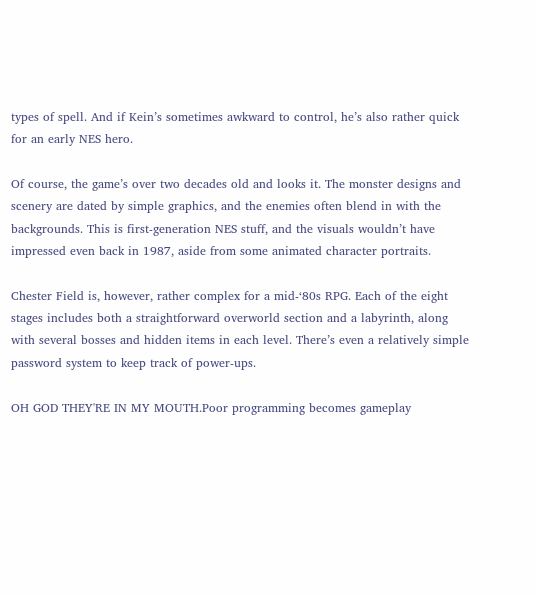types of spell. And if Kein’s sometimes awkward to control, he’s also rather quick for an early NES hero.

Of course, the game’s over two decades old and looks it. The monster designs and scenery are dated by simple graphics, and the enemies often blend in with the backgrounds. This is first-generation NES stuff, and the visuals wouldn’t have impressed even back in 1987, aside from some animated character portraits.

Chester Field is, however, rather complex for a mid-‘80s RPG. Each of the eight stages includes both a straightforward overworld section and a labyrinth, along with several bosses and hidden items in each level. There’s even a relatively simple password system to keep track of power-ups.

OH GOD THEY'RE IN MY MOUTH.Poor programming becomes gameplay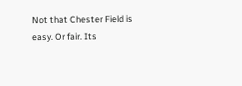Not that Chester Field is easy. Or fair. Its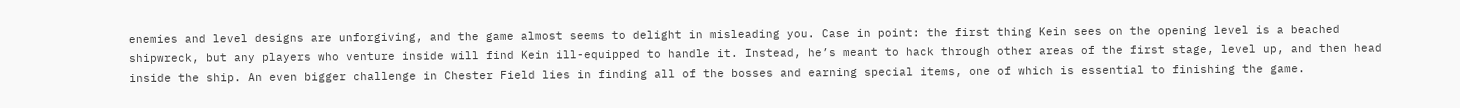enemies and level designs are unforgiving, and the game almost seems to delight in misleading you. Case in point: the first thing Kein sees on the opening level is a beached shipwreck, but any players who venture inside will find Kein ill-equipped to handle it. Instead, he’s meant to hack through other areas of the first stage, level up, and then head inside the ship. An even bigger challenge in Chester Field lies in finding all of the bosses and earning special items, one of which is essential to finishing the game.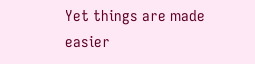Yet things are made easier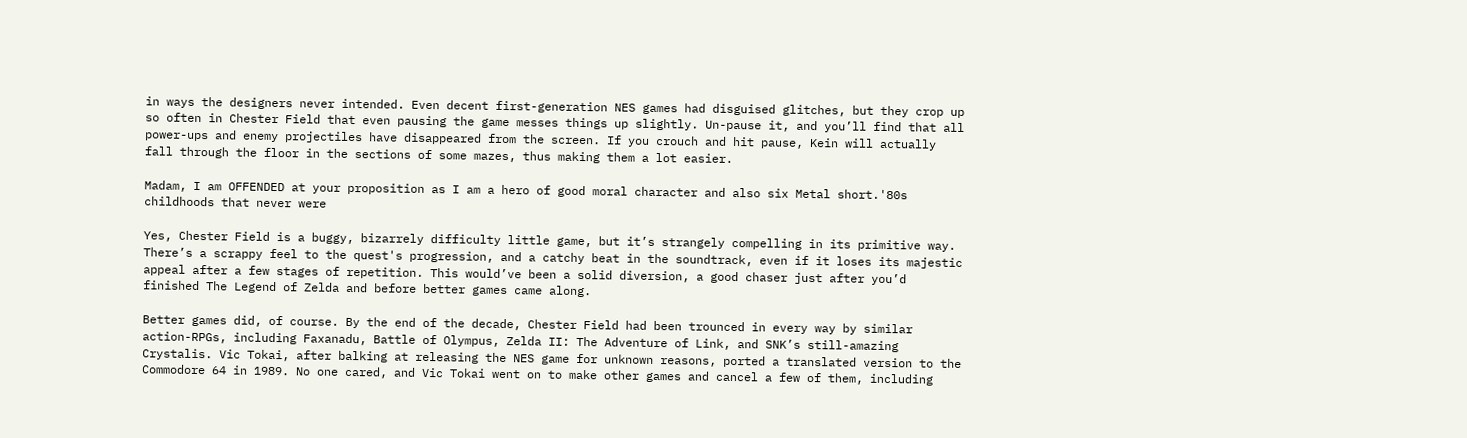in ways the designers never intended. Even decent first-generation NES games had disguised glitches, but they crop up so often in Chester Field that even pausing the game messes things up slightly. Un-pause it, and you’ll find that all power-ups and enemy projectiles have disappeared from the screen. If you crouch and hit pause, Kein will actually fall through the floor in the sections of some mazes, thus making them a lot easier.

Madam, I am OFFENDED at your proposition as I am a hero of good moral character and also six Metal short.'80s childhoods that never were

Yes, Chester Field is a buggy, bizarrely difficulty little game, but it’s strangely compelling in its primitive way. There’s a scrappy feel to the quest's progression, and a catchy beat in the soundtrack, even if it loses its majestic appeal after a few stages of repetition. This would’ve been a solid diversion, a good chaser just after you’d finished The Legend of Zelda and before better games came along.

Better games did, of course. By the end of the decade, Chester Field had been trounced in every way by similar action-RPGs, including Faxanadu, Battle of Olympus, Zelda II: The Adventure of Link, and SNK’s still-amazing Crystalis. Vic Tokai, after balking at releasing the NES game for unknown reasons, ported a translated version to the Commodore 64 in 1989. No one cared, and Vic Tokai went on to make other games and cancel a few of them, including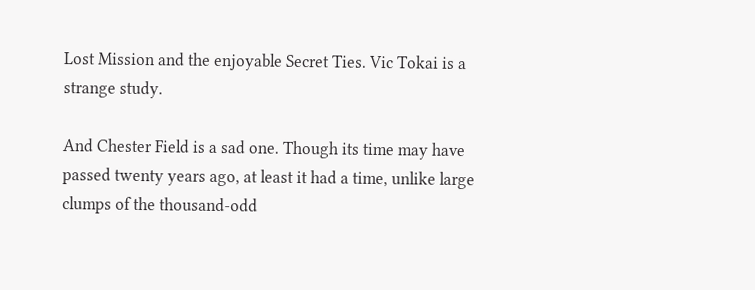Lost Mission and the enjoyable Secret Ties. Vic Tokai is a strange study.

And Chester Field is a sad one. Though its time may have passed twenty years ago, at least it had a time, unlike large clumps of the thousand-odd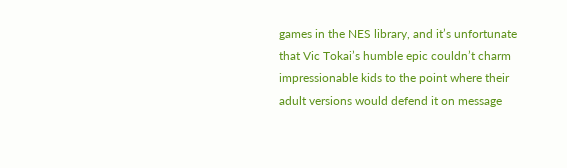games in the NES library, and it’s unfortunate that Vic Tokai’s humble epic couldn’t charm impressionable kids to the point where their adult versions would defend it on message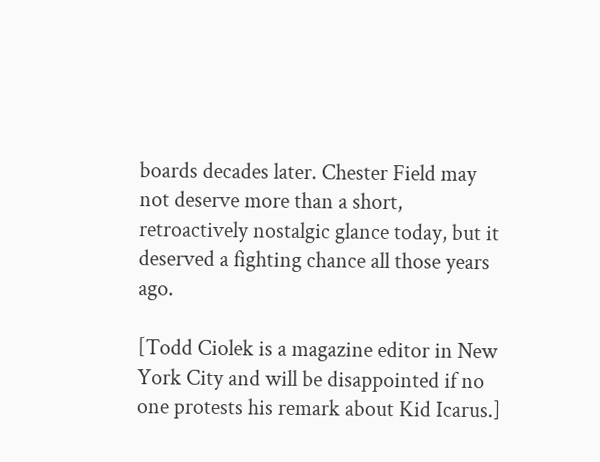boards decades later. Chester Field may not deserve more than a short, retroactively nostalgic glance today, but it deserved a fighting chance all those years ago.

[Todd Ciolek is a magazine editor in New York City and will be disappointed if no one protests his remark about Kid Icarus.]